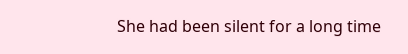She had been silent for a long time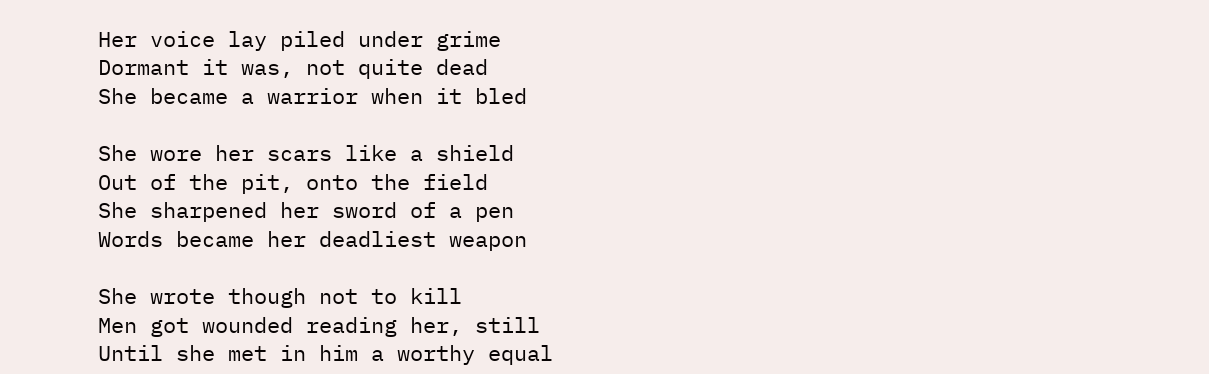Her voice lay piled under grime
Dormant it was, not quite dead
She became a warrior when it bled

She wore her scars like a shield
Out of the pit, onto the field
She sharpened her sword of a pen
Words became her deadliest weapon

She wrote though not to kill
Men got wounded reading her, still
Until she met in him a worthy equal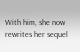With him, she now rewrites her sequel